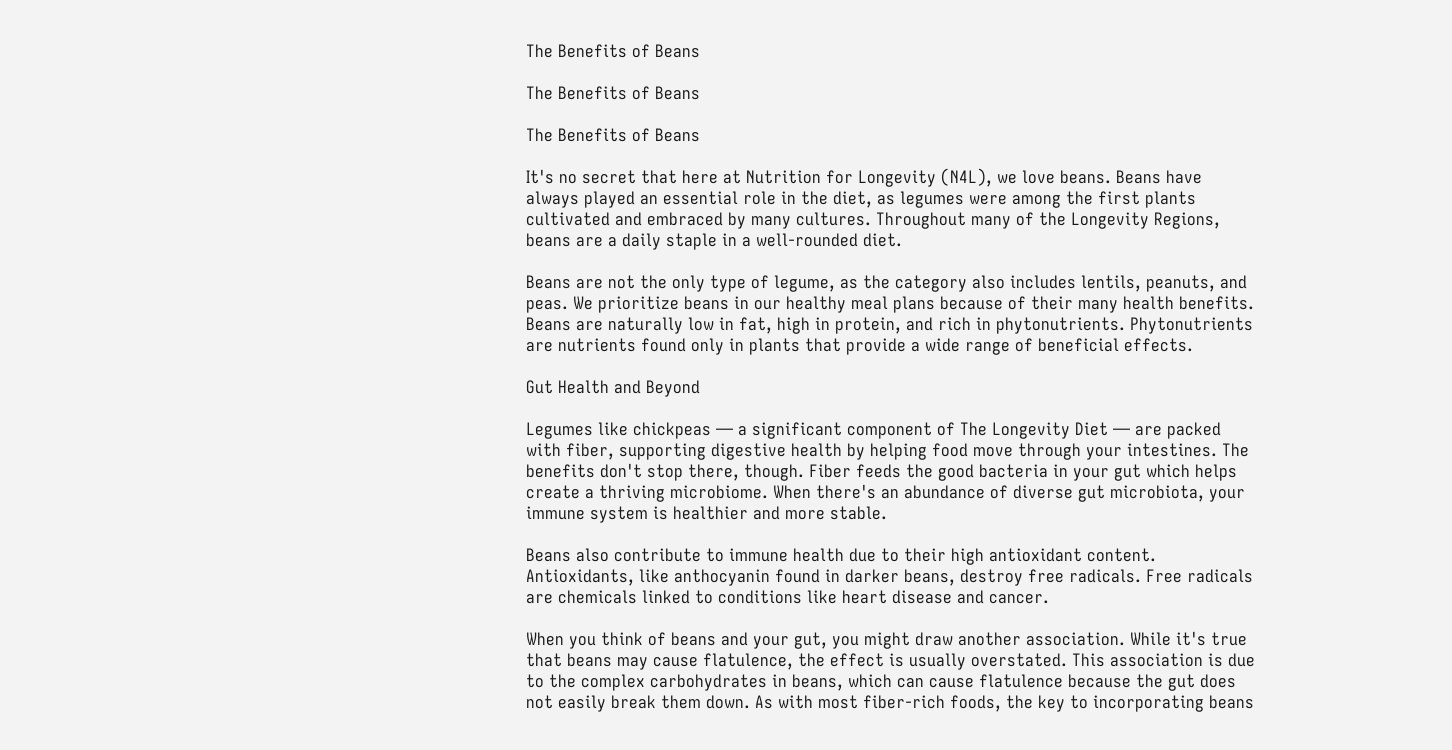The Benefits of Beans

The Benefits of Beans

The Benefits of Beans

It's no secret that here at Nutrition for Longevity (N4L), we love beans. Beans have always played an essential role in the diet, as legumes were among the first plants cultivated and embraced by many cultures. Throughout many of the Longevity Regions, beans are a daily staple in a well-rounded diet.

Beans are not the only type of legume, as the category also includes lentils, peanuts, and peas. We prioritize beans in our healthy meal plans because of their many health benefits. Beans are naturally low in fat, high in protein, and rich in phytonutrients. Phytonutrients are nutrients found only in plants that provide a wide range of beneficial effects.

Gut Health and Beyond

Legumes like chickpeas — a significant component of The Longevity Diet — are packed with fiber, supporting digestive health by helping food move through your intestines. The benefits don't stop there, though. Fiber feeds the good bacteria in your gut which helps create a thriving microbiome. When there's an abundance of diverse gut microbiota, your immune system is healthier and more stable.

Beans also contribute to immune health due to their high antioxidant content. Antioxidants, like anthocyanin found in darker beans, destroy free radicals. Free radicals are chemicals linked to conditions like heart disease and cancer.

When you think of beans and your gut, you might draw another association. While it's true that beans may cause flatulence, the effect is usually overstated. This association is due to the complex carbohydrates in beans, which can cause flatulence because the gut does not easily break them down. As with most fiber-rich foods, the key to incorporating beans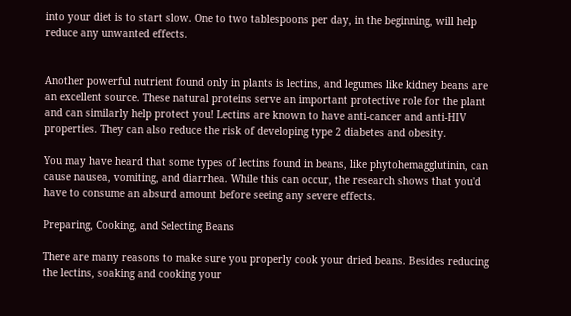into your diet is to start slow. One to two tablespoons per day, in the beginning, will help reduce any unwanted effects.


Another powerful nutrient found only in plants is lectins, and legumes like kidney beans are an excellent source. These natural proteins serve an important protective role for the plant and can similarly help protect you! Lectins are known to have anti-cancer and anti-HIV properties. They can also reduce the risk of developing type 2 diabetes and obesity.

You may have heard that some types of lectins found in beans, like phytohemagglutinin, can cause nausea, vomiting, and diarrhea. While this can occur, the research shows that you'd have to consume an absurd amount before seeing any severe effects.

Preparing, Cooking, and Selecting Beans

There are many reasons to make sure you properly cook your dried beans. Besides reducing the lectins, soaking and cooking your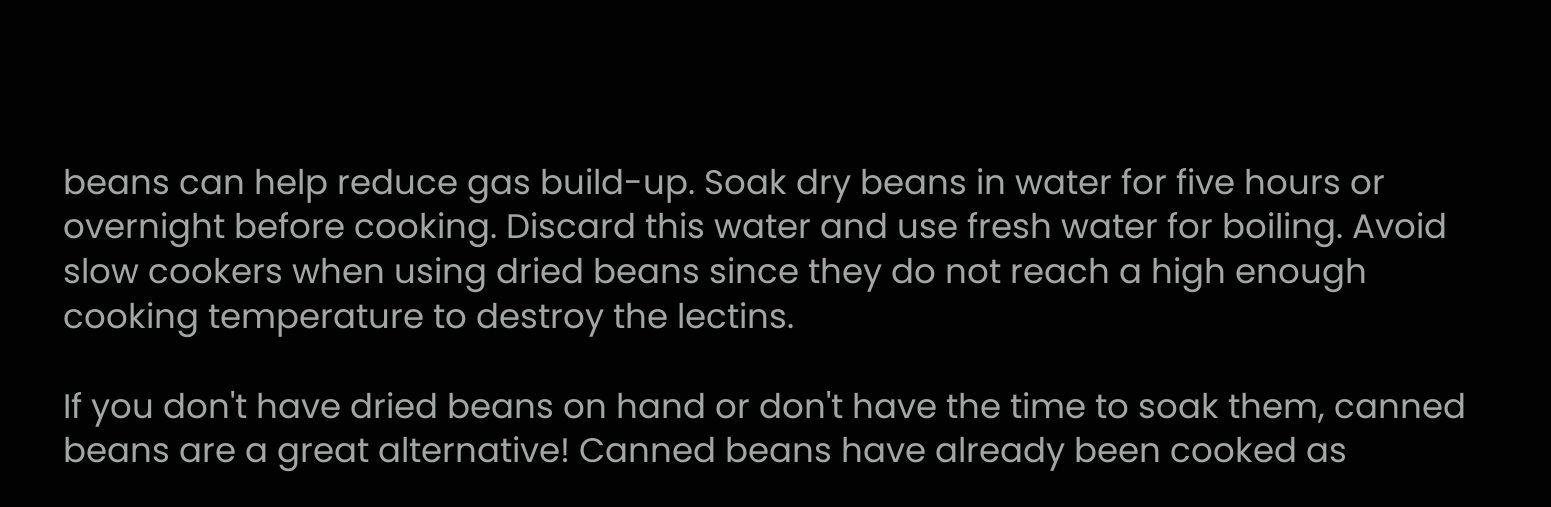beans can help reduce gas build-up. Soak dry beans in water for five hours or overnight before cooking. Discard this water and use fresh water for boiling. Avoid slow cookers when using dried beans since they do not reach a high enough cooking temperature to destroy the lectins.

If you don't have dried beans on hand or don't have the time to soak them, canned beans are a great alternative! Canned beans have already been cooked as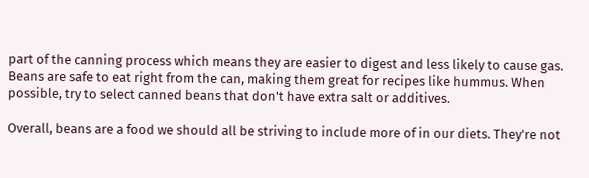part of the canning process which means they are easier to digest and less likely to cause gas. Beans are safe to eat right from the can, making them great for recipes like hummus. When possible, try to select canned beans that don't have extra salt or additives.

Overall, beans are a food we should all be striving to include more of in our diets. They're not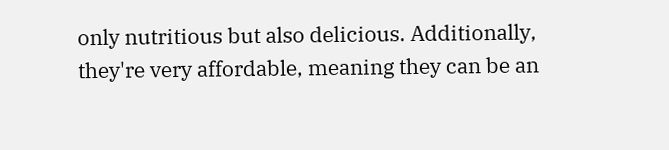only nutritious but also delicious. Additionally, they're very affordable, meaning they can be an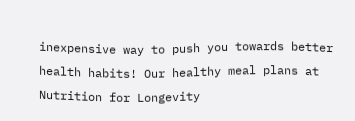inexpensive way to push you towards better health habits! Our healthy meal plans at Nutrition for Longevity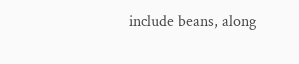include beans, along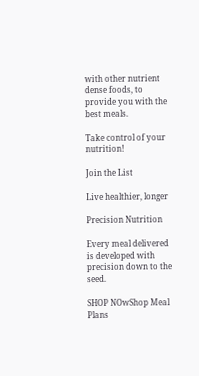with other nutrient dense foods, to provide you with the best meals.

Take control of your nutrition!

Join the List

Live healthier, longer

Precision Nutrition

Every meal delivered is developed with precision down to the seed.

SHOP NOwShop Meal Plans